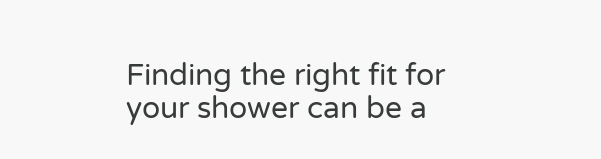Finding the right fit for your shower can be a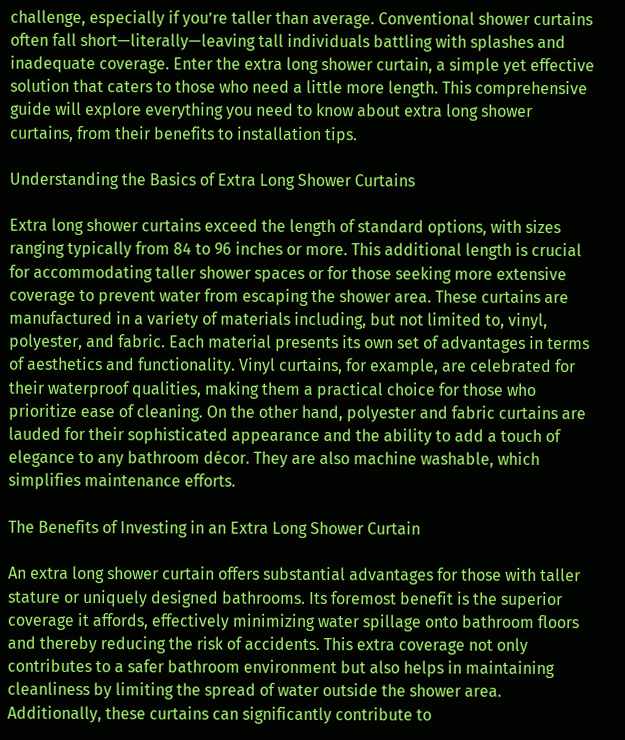challenge, especially if you’re taller than average. Conventional shower curtains often fall short—literally—leaving tall individuals battling with splashes and inadequate coverage. Enter the extra long shower curtain, a simple yet effective solution that caters to those who need a little more length. This comprehensive guide will explore everything you need to know about extra long shower curtains, from their benefits to installation tips.

Understanding the Basics of Extra Long Shower Curtains

Extra long shower curtains exceed the length of standard options, with sizes ranging typically from 84 to 96 inches or more. This additional length is crucial for accommodating taller shower spaces or for those seeking more extensive coverage to prevent water from escaping the shower area. These curtains are manufactured in a variety of materials including, but not limited to, vinyl, polyester, and fabric. Each material presents its own set of advantages in terms of aesthetics and functionality. Vinyl curtains, for example, are celebrated for their waterproof qualities, making them a practical choice for those who prioritize ease of cleaning. On the other hand, polyester and fabric curtains are lauded for their sophisticated appearance and the ability to add a touch of elegance to any bathroom décor. They are also machine washable, which simplifies maintenance efforts.

The Benefits of Investing in an Extra Long Shower Curtain

An extra long shower curtain offers substantial advantages for those with taller stature or uniquely designed bathrooms. Its foremost benefit is the superior coverage it affords, effectively minimizing water spillage onto bathroom floors and thereby reducing the risk of accidents. This extra coverage not only contributes to a safer bathroom environment but also helps in maintaining cleanliness by limiting the spread of water outside the shower area. Additionally, these curtains can significantly contribute to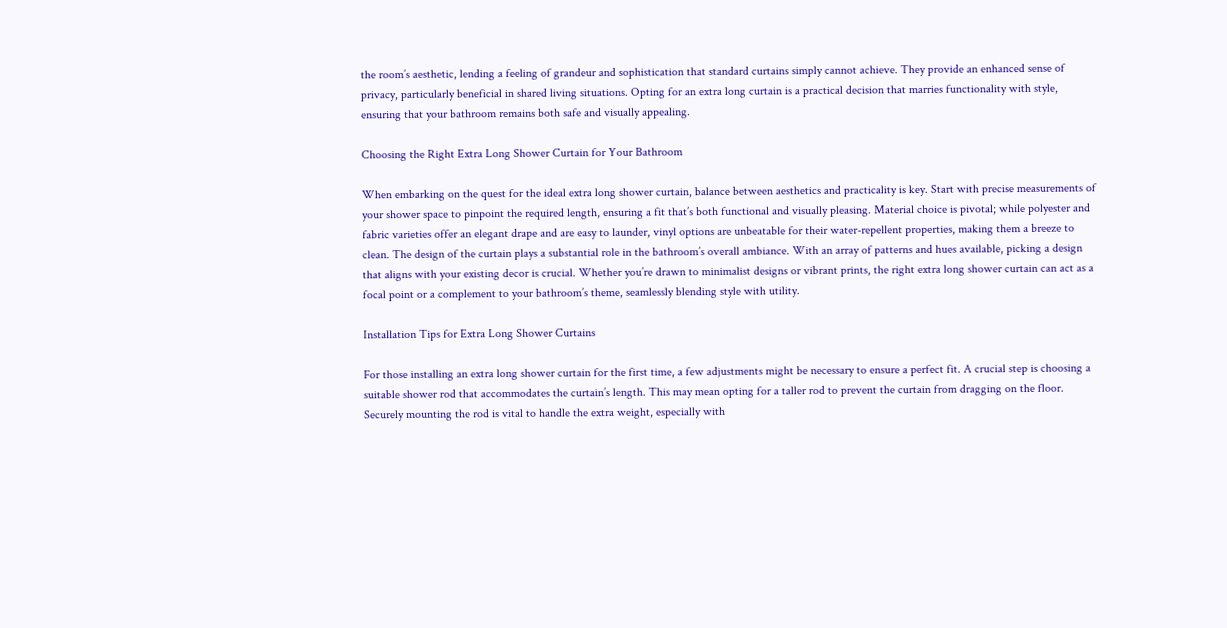the room’s aesthetic, lending a feeling of grandeur and sophistication that standard curtains simply cannot achieve. They provide an enhanced sense of privacy, particularly beneficial in shared living situations. Opting for an extra long curtain is a practical decision that marries functionality with style, ensuring that your bathroom remains both safe and visually appealing.

Choosing the Right Extra Long Shower Curtain for Your Bathroom

When embarking on the quest for the ideal extra long shower curtain, balance between aesthetics and practicality is key. Start with precise measurements of your shower space to pinpoint the required length, ensuring a fit that’s both functional and visually pleasing. Material choice is pivotal; while polyester and fabric varieties offer an elegant drape and are easy to launder, vinyl options are unbeatable for their water-repellent properties, making them a breeze to clean. The design of the curtain plays a substantial role in the bathroom’s overall ambiance. With an array of patterns and hues available, picking a design that aligns with your existing decor is crucial. Whether you’re drawn to minimalist designs or vibrant prints, the right extra long shower curtain can act as a focal point or a complement to your bathroom’s theme, seamlessly blending style with utility.

Installation Tips for Extra Long Shower Curtains

For those installing an extra long shower curtain for the first time, a few adjustments might be necessary to ensure a perfect fit. A crucial step is choosing a suitable shower rod that accommodates the curtain’s length. This may mean opting for a taller rod to prevent the curtain from dragging on the floor. Securely mounting the rod is vital to handle the extra weight, especially with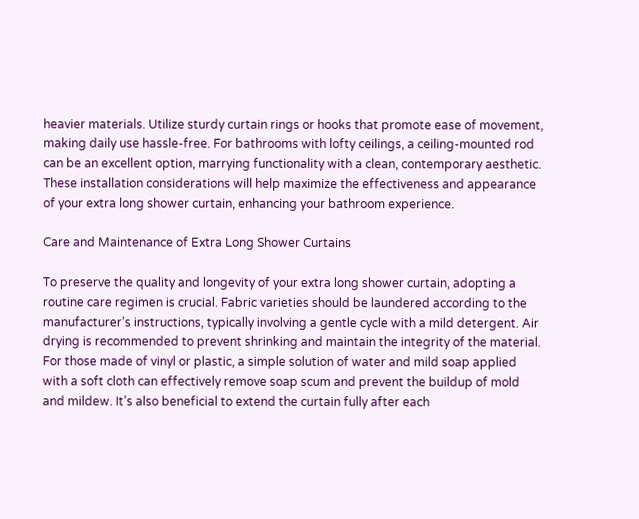heavier materials. Utilize sturdy curtain rings or hooks that promote ease of movement, making daily use hassle-free. For bathrooms with lofty ceilings, a ceiling-mounted rod can be an excellent option, marrying functionality with a clean, contemporary aesthetic. These installation considerations will help maximize the effectiveness and appearance of your extra long shower curtain, enhancing your bathroom experience.

Care and Maintenance of Extra Long Shower Curtains

To preserve the quality and longevity of your extra long shower curtain, adopting a routine care regimen is crucial. Fabric varieties should be laundered according to the manufacturer’s instructions, typically involving a gentle cycle with a mild detergent. Air drying is recommended to prevent shrinking and maintain the integrity of the material. For those made of vinyl or plastic, a simple solution of water and mild soap applied with a soft cloth can effectively remove soap scum and prevent the buildup of mold and mildew. It’s also beneficial to extend the curtain fully after each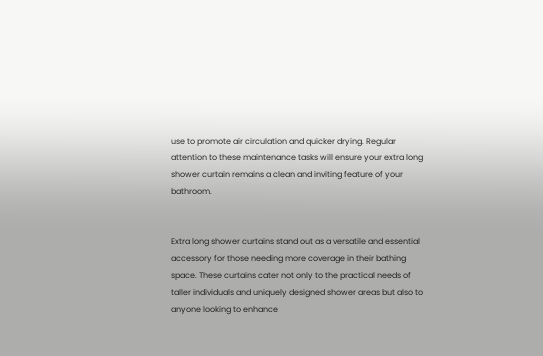use to promote air circulation and quicker drying. Regular attention to these maintenance tasks will ensure your extra long shower curtain remains a clean and inviting feature of your bathroom.


Extra long shower curtains stand out as a versatile and essential accessory for those needing more coverage in their bathing space. These curtains cater not only to the practical needs of taller individuals and uniquely designed shower areas but also to anyone looking to enhance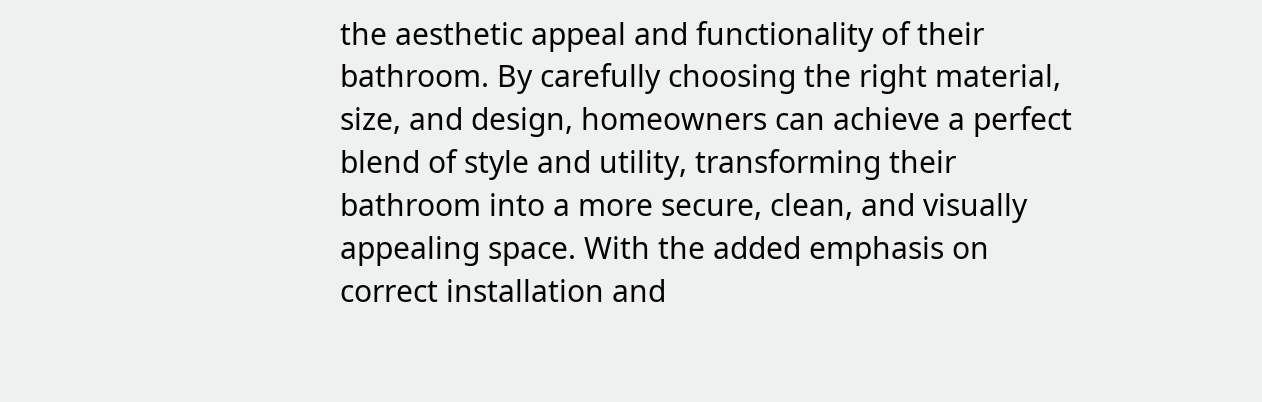the aesthetic appeal and functionality of their bathroom. By carefully choosing the right material, size, and design, homeowners can achieve a perfect blend of style and utility, transforming their bathroom into a more secure, clean, and visually appealing space. With the added emphasis on correct installation and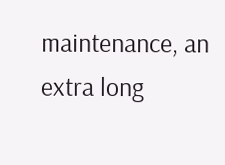maintenance, an extra long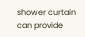shower curtain can provide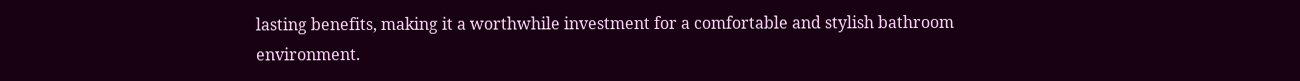lasting benefits, making it a worthwhile investment for a comfortable and stylish bathroom environment.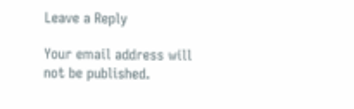Leave a Reply

Your email address will not be published.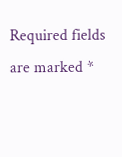Required fields are marked *